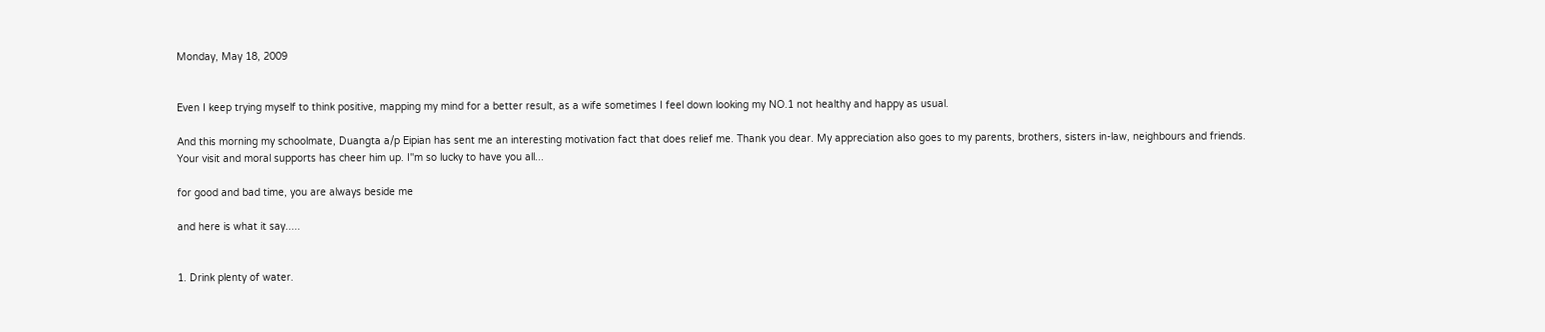Monday, May 18, 2009


Even I keep trying myself to think positive, mapping my mind for a better result, as a wife sometimes I feel down looking my NO.1 not healthy and happy as usual.

And this morning my schoolmate, Duangta a/p Eipian has sent me an interesting motivation fact that does relief me. Thank you dear. My appreciation also goes to my parents, brothers, sisters in-law, neighbours and friends. Your visit and moral supports has cheer him up. I''m so lucky to have you all...

for good and bad time, you are always beside me

and here is what it say.....


1. Drink plenty of water.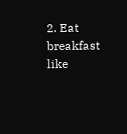2. Eat breakfast like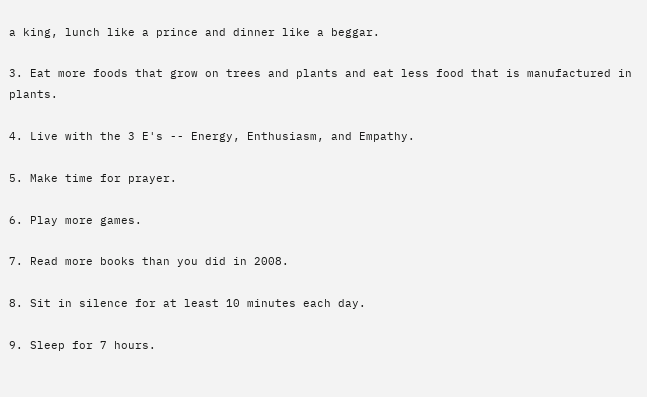a king, lunch like a prince and dinner like a beggar.

3. Eat more foods that grow on trees and plants and eat less food that is manufactured in plants.

4. Live with the 3 E's -- Energy, Enthusiasm, and Empathy.

5. Make time for prayer.

6. Play more games.

7. Read more books than you did in 2008.

8. Sit in silence for at least 10 minutes each day.

9. Sleep for 7 hours.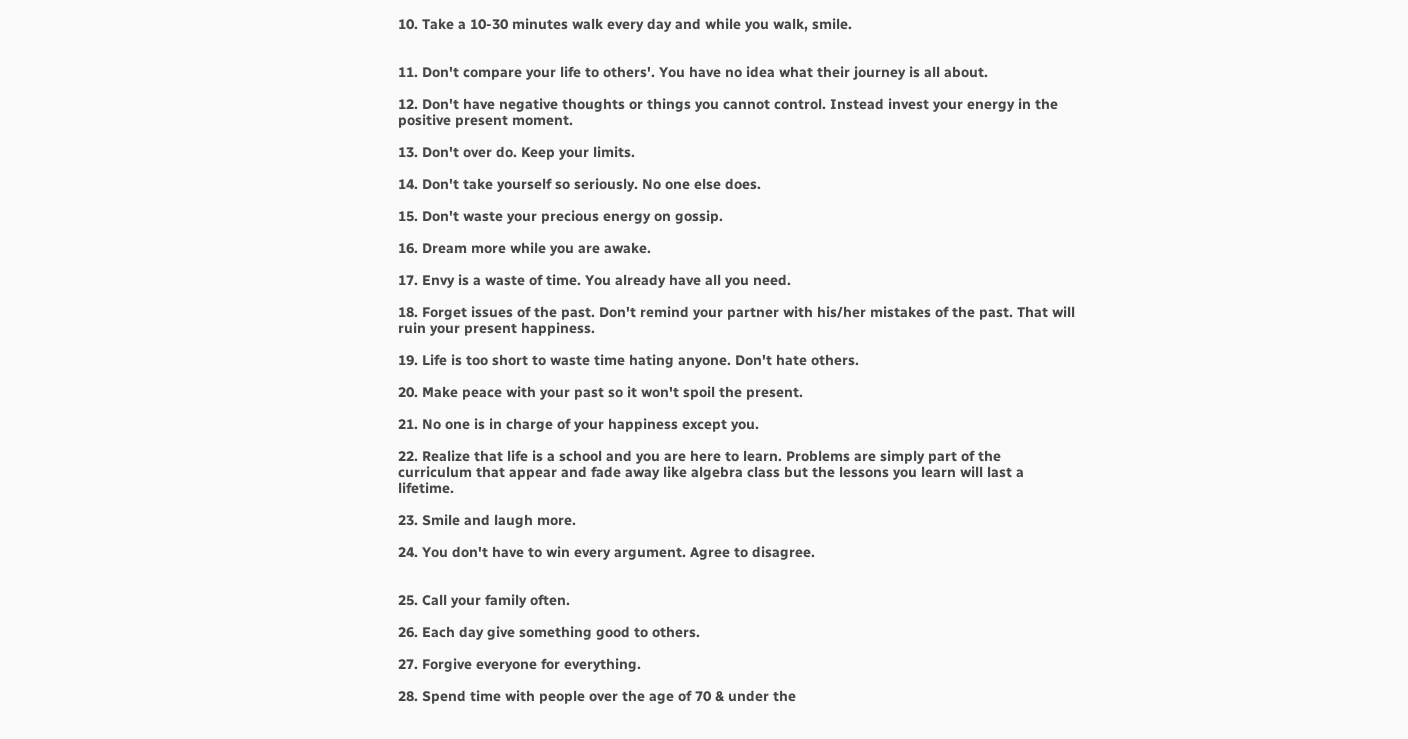10. Take a 10-30 minutes walk every day and while you walk, smile.


11. Don't compare your life to others'. You have no idea what their journey is all about.

12. Don't have negative thoughts or things you cannot control. Instead invest your energy in the positive present moment.

13. Don't over do. Keep your limits.

14. Don't take yourself so seriously. No one else does.

15. Don't waste your precious energy on gossip.

16. Dream more while you are awake.

17. Envy is a waste of time. You already have all you need.

18. Forget issues of the past. Don't remind your partner with his/her mistakes of the past. That will ruin your present happiness.

19. Life is too short to waste time hating anyone. Don't hate others.

20. Make peace with your past so it won't spoil the present.

21. No one is in charge of your happiness except you.

22. Realize that life is a school and you are here to learn. Problems are simply part of the curriculum that appear and fade away like algebra class but the lessons you learn will last a lifetime.

23. Smile and laugh more.

24. You don't have to win every argument. Agree to disagree.


25. Call your family often.

26. Each day give something good to others.

27. Forgive everyone for everything.

28. Spend time with people over the age of 70 & under the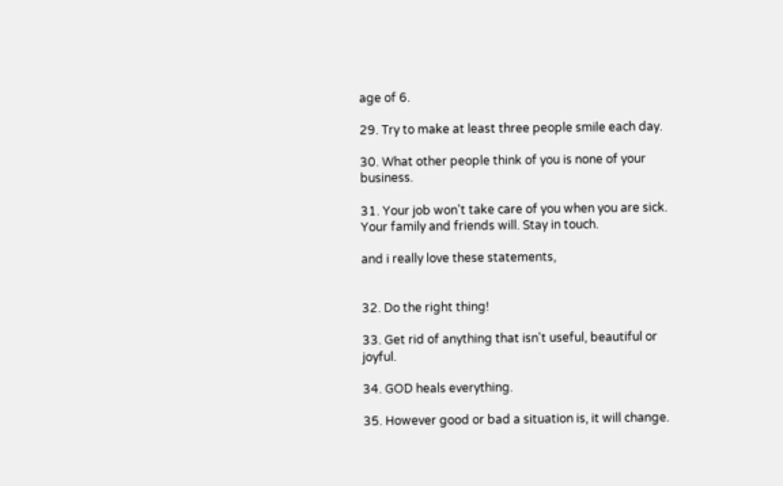age of 6.

29. Try to make at least three people smile each day.

30. What other people think of you is none of your business.

31. Your job won't take care of you when you are sick. Your family and friends will. Stay in touch.

and i really love these statements,


32. Do the right thing!

33. Get rid of anything that isn't useful, beautiful or joyful.

34. GOD heals everything.

35. However good or bad a situation is, it will change.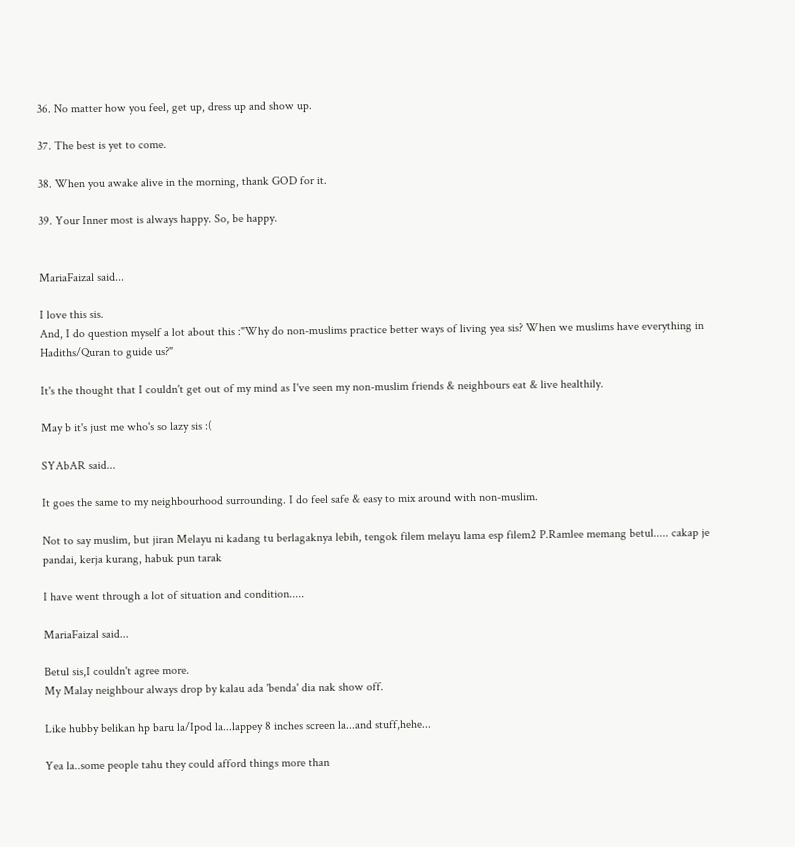36. No matter how you feel, get up, dress up and show up.

37. The best is yet to come.

38. When you awake alive in the morning, thank GOD for it.

39. Your Inner most is always happy. So, be happy.


MariaFaizal said...

I love this sis.
And, I do question myself a lot about this :"Why do non-muslims practice better ways of living yea sis? When we muslims have everything in Hadiths/Quran to guide us?"

It's the thought that I couldn't get out of my mind as I've seen my non-muslim friends & neighbours eat & live healthily.

May b it's just me who's so lazy sis :(

SYAbAR said...

It goes the same to my neighbourhood surrounding. I do feel safe & easy to mix around with non-muslim.

Not to say muslim, but jiran Melayu ni kadang tu berlagaknya lebih, tengok filem melayu lama esp filem2 P.Ramlee memang betul..... cakap je pandai, kerja kurang, habuk pun tarak

I have went through a lot of situation and condition.....

MariaFaizal said...

Betul sis,I couldn't agree more.
My Malay neighbour always drop by kalau ada 'benda' dia nak show off.

Like hubby belikan hp baru la/Ipod la...lappey 8 inches screen la...and stuff,hehe...

Yea la..some people tahu they could afford things more than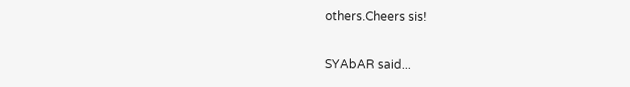others.Cheers sis!

SYAbAR said...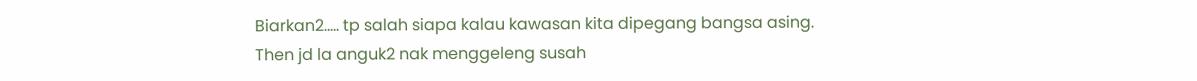Biarkan2..... tp salah siapa kalau kawasan kita dipegang bangsa asing. Then jd la anguk2 nak menggeleng susah